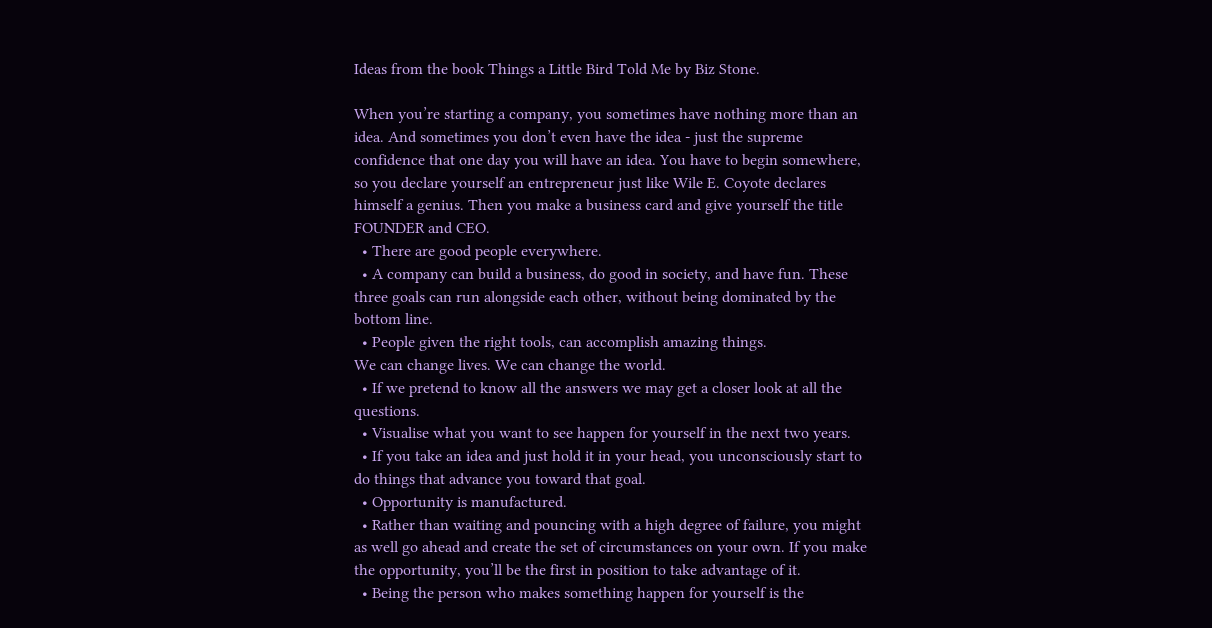Ideas from the book Things a Little Bird Told Me by Biz Stone.

When you’re starting a company, you sometimes have nothing more than an idea. And sometimes you don’t even have the idea - just the supreme confidence that one day you will have an idea. You have to begin somewhere, so you declare yourself an entrepreneur just like Wile E. Coyote declares himself a genius. Then you make a business card and give yourself the title FOUNDER and CEO.
  • There are good people everywhere.
  • A company can build a business, do good in society, and have fun. These three goals can run alongside each other, without being dominated by the bottom line.
  • People given the right tools, can accomplish amazing things.
We can change lives. We can change the world.
  • If we pretend to know all the answers we may get a closer look at all the questions.
  • Visualise what you want to see happen for yourself in the next two years.
  • If you take an idea and just hold it in your head, you unconsciously start to do things that advance you toward that goal.
  • Opportunity is manufactured.
  • Rather than waiting and pouncing with a high degree of failure, you might as well go ahead and create the set of circumstances on your own. If you make the opportunity, you’ll be the first in position to take advantage of it.
  • Being the person who makes something happen for yourself is the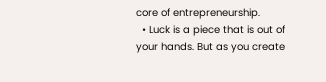core of entrepreneurship.
  • Luck is a piece that is out of your hands. But as you create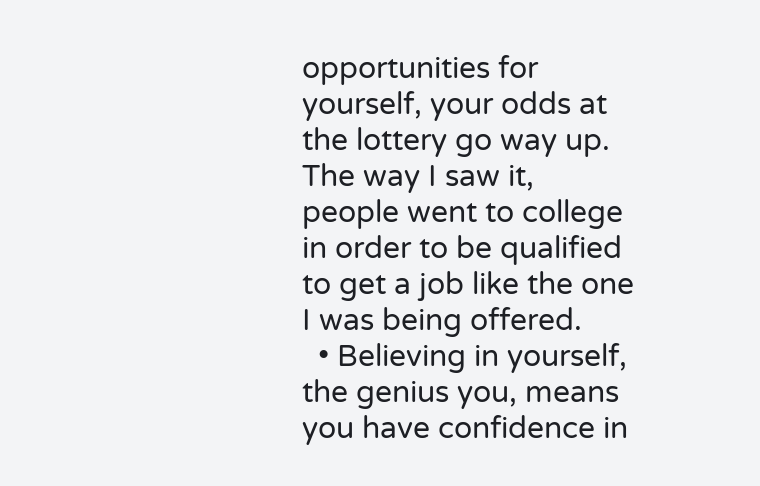opportunities for yourself, your odds at the lottery go way up.
The way I saw it, people went to college in order to be qualified to get a job like the one I was being offered.
  • Believing in yourself, the genius you, means you have confidence in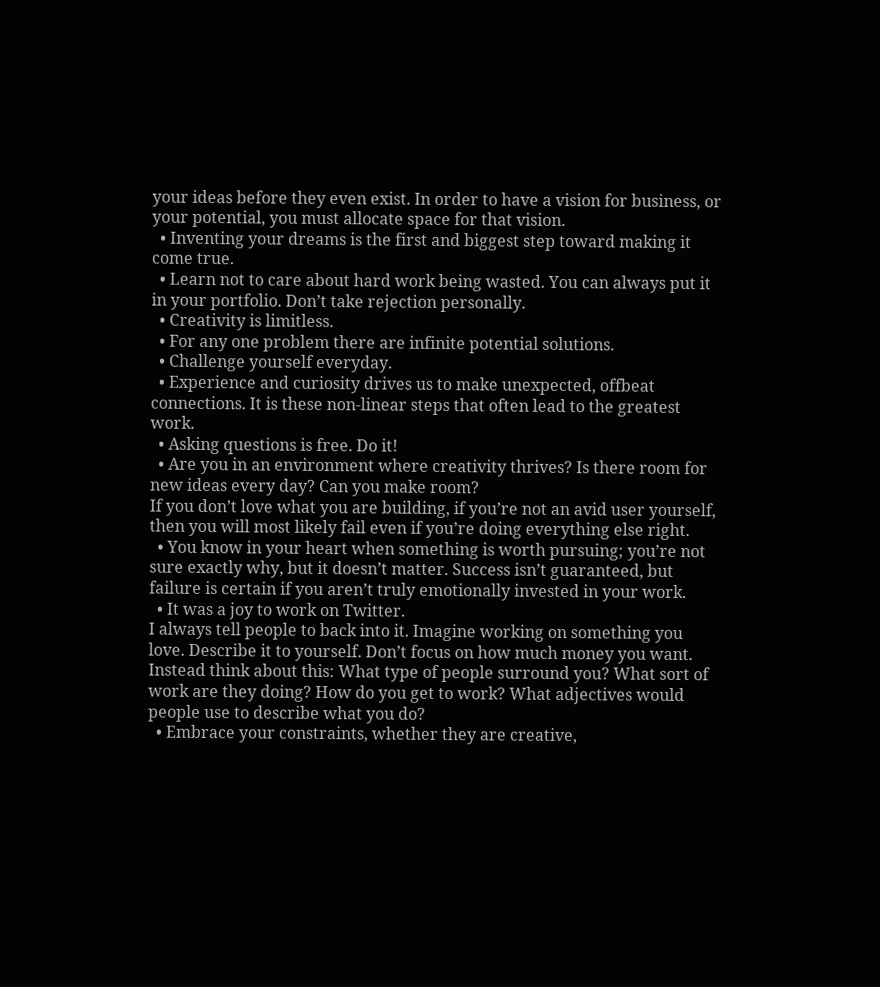your ideas before they even exist. In order to have a vision for business, or your potential, you must allocate space for that vision.
  • Inventing your dreams is the first and biggest step toward making it come true.
  • Learn not to care about hard work being wasted. You can always put it in your portfolio. Don’t take rejection personally.
  • Creativity is limitless.
  • For any one problem there are infinite potential solutions.
  • Challenge yourself everyday.
  • Experience and curiosity drives us to make unexpected, offbeat connections. It is these non-linear steps that often lead to the greatest work.
  • Asking questions is free. Do it!
  • Are you in an environment where creativity thrives? Is there room for new ideas every day? Can you make room?
If you don’t love what you are building, if you’re not an avid user yourself, then you will most likely fail even if you’re doing everything else right.
  • You know in your heart when something is worth pursuing; you’re not sure exactly why, but it doesn’t matter. Success isn’t guaranteed, but failure is certain if you aren’t truly emotionally invested in your work.
  • It was a joy to work on Twitter.
I always tell people to back into it. Imagine working on something you love. Describe it to yourself. Don’t focus on how much money you want. Instead think about this: What type of people surround you? What sort of work are they doing? How do you get to work? What adjectives would people use to describe what you do?
  • Embrace your constraints, whether they are creative,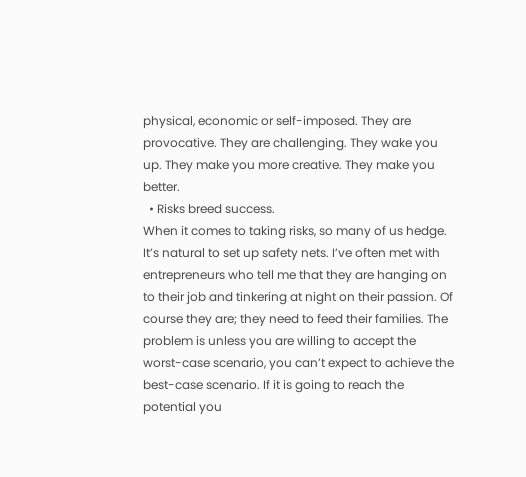physical, economic or self-imposed. They are provocative. They are challenging. They wake you up. They make you more creative. They make you better.
  • Risks breed success.
When it comes to taking risks, so many of us hedge. It’s natural to set up safety nets. I’ve often met with entrepreneurs who tell me that they are hanging on to their job and tinkering at night on their passion. Of course they are; they need to feed their families. The problem is unless you are willing to accept the worst-case scenario, you can’t expect to achieve the best-case scenario. If it is going to reach the potential you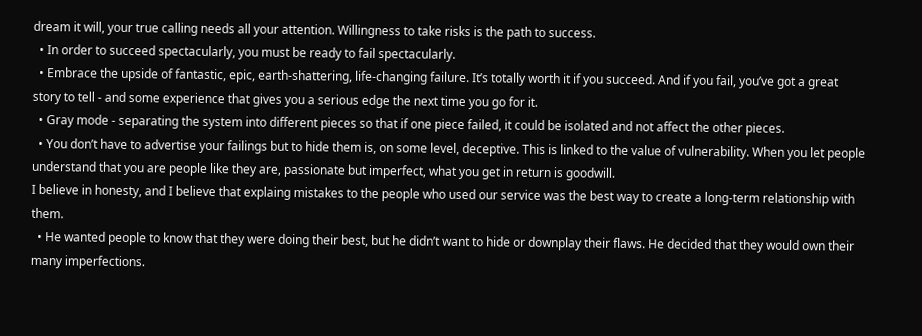dream it will, your true calling needs all your attention. Willingness to take risks is the path to success.
  • In order to succeed spectacularly, you must be ready to fail spectacularly.
  • Embrace the upside of fantastic, epic, earth-shattering, life-changing failure. It’s totally worth it if you succeed. And if you fail, you’ve got a great story to tell - and some experience that gives you a serious edge the next time you go for it.
  • Gray mode - separating the system into different pieces so that if one piece failed, it could be isolated and not affect the other pieces.
  • You don’t have to advertise your failings but to hide them is, on some level, deceptive. This is linked to the value of vulnerability. When you let people understand that you are people like they are, passionate but imperfect, what you get in return is goodwill.
I believe in honesty, and I believe that explaing mistakes to the people who used our service was the best way to create a long-term relationship with them.
  • He wanted people to know that they were doing their best, but he didn’t want to hide or downplay their flaws. He decided that they would own their many imperfections.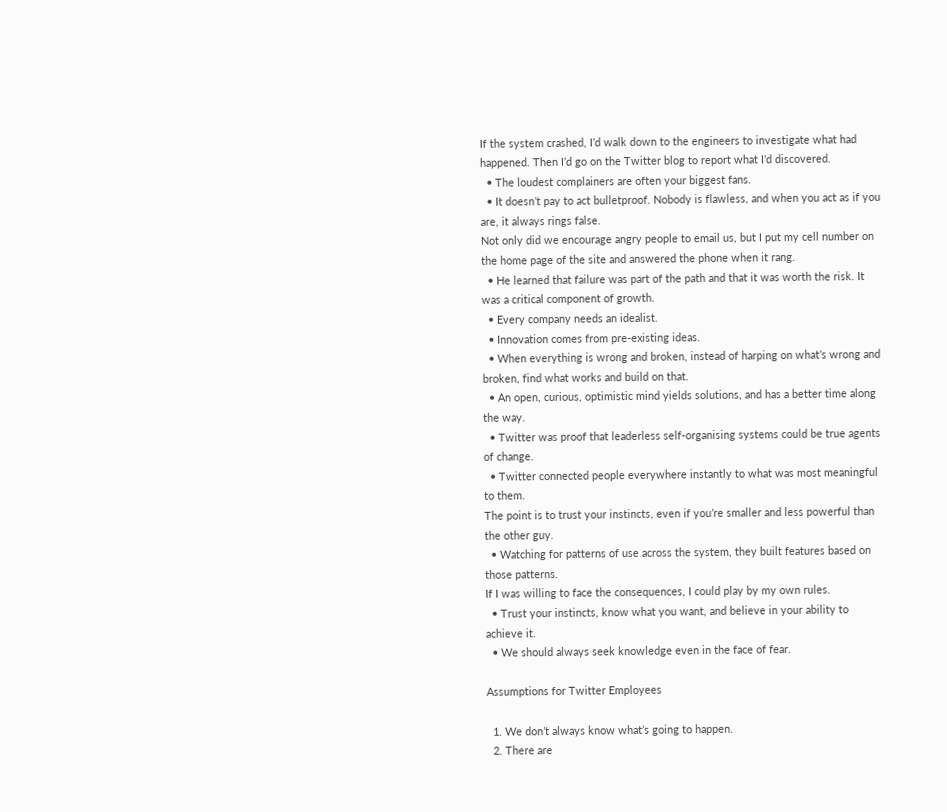If the system crashed, I’d walk down to the engineers to investigate what had happened. Then I’d go on the Twitter blog to report what I’d discovered.
  • The loudest complainers are often your biggest fans.
  • It doesn’t pay to act bulletproof. Nobody is flawless, and when you act as if you are, it always rings false.
Not only did we encourage angry people to email us, but I put my cell number on the home page of the site and answered the phone when it rang.
  • He learned that failure was part of the path and that it was worth the risk. It was a critical component of growth.
  • Every company needs an idealist.
  • Innovation comes from pre-existing ideas.
  • When everything is wrong and broken, instead of harping on what’s wrong and broken, find what works and build on that.
  • An open, curious, optimistic mind yields solutions, and has a better time along the way.
  • Twitter was proof that leaderless self-organising systems could be true agents of change.
  • Twitter connected people everywhere instantly to what was most meaningful to them.
The point is to trust your instincts, even if you’re smaller and less powerful than the other guy.
  • Watching for patterns of use across the system, they built features based on those patterns.
If I was willing to face the consequences, I could play by my own rules.
  • Trust your instincts, know what you want, and believe in your ability to achieve it.
  • We should always seek knowledge even in the face of fear.

Assumptions for Twitter Employees

  1. We don’t always know what’s going to happen.
  2. There are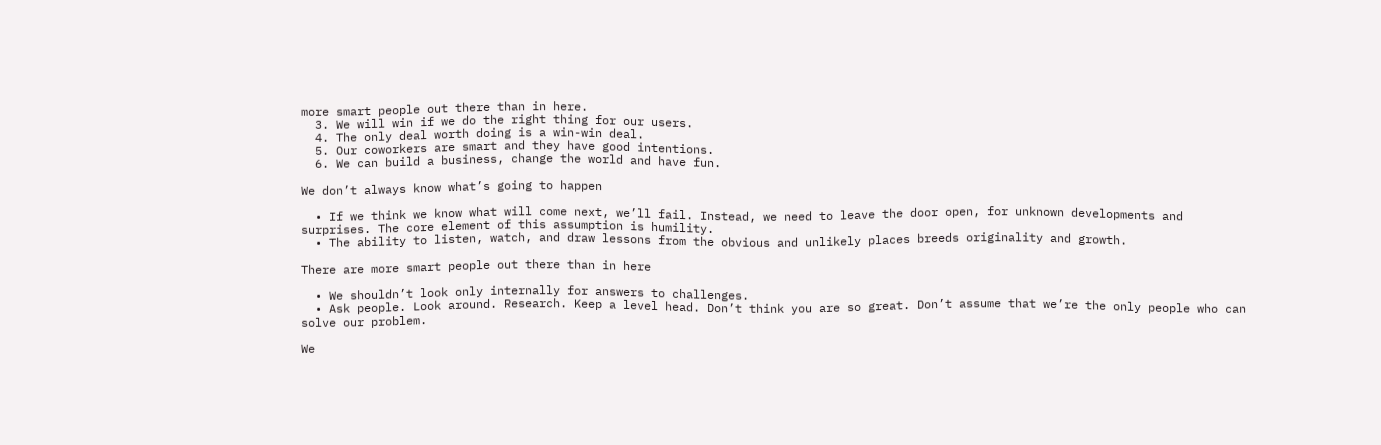more smart people out there than in here.
  3. We will win if we do the right thing for our users.
  4. The only deal worth doing is a win-win deal.
  5. Our coworkers are smart and they have good intentions.
  6. We can build a business, change the world and have fun.

We don’t always know what’s going to happen

  • If we think we know what will come next, we’ll fail. Instead, we need to leave the door open, for unknown developments and surprises. The core element of this assumption is humility.
  • The ability to listen, watch, and draw lessons from the obvious and unlikely places breeds originality and growth.

There are more smart people out there than in here

  • We shouldn’t look only internally for answers to challenges.
  • Ask people. Look around. Research. Keep a level head. Don’t think you are so great. Don’t assume that we’re the only people who can solve our problem.

We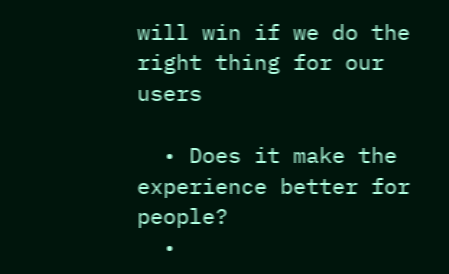will win if we do the right thing for our users

  • Does it make the experience better for people?
  •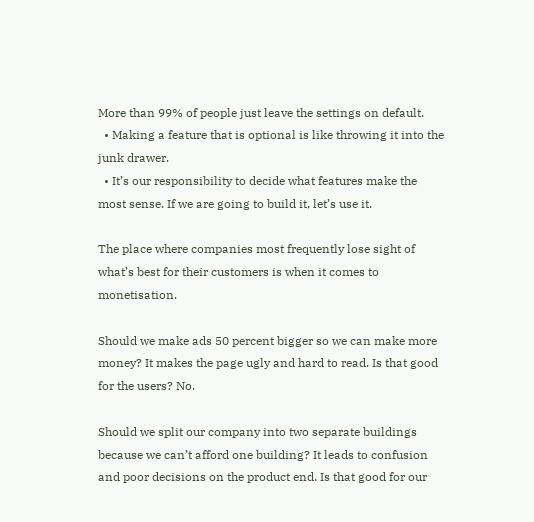More than 99% of people just leave the settings on default.
  • Making a feature that is optional is like throwing it into the junk drawer.
  • It’s our responsibility to decide what features make the most sense. If we are going to build it, let’s use it.

The place where companies most frequently lose sight of what’s best for their customers is when it comes to monetisation.

Should we make ads 50 percent bigger so we can make more money? It makes the page ugly and hard to read. Is that good for the users? No.

Should we split our company into two separate buildings because we can’t afford one building? It leads to confusion and poor decisions on the product end. Is that good for our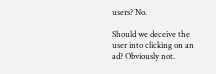users? No.

Should we deceive the user into clicking on an ad? Obviously not.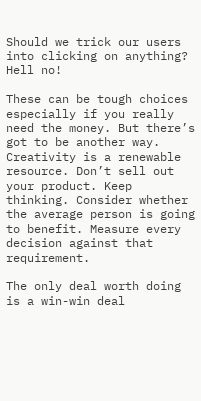Should we trick our users into clicking on anything? Hell no!

These can be tough choices especially if you really need the money. But there’s got to be another way. Creativity is a renewable resource. Don’t sell out your product. Keep thinking. Consider whether the average person is going to benefit. Measure every decision against that requirement.

The only deal worth doing is a win-win deal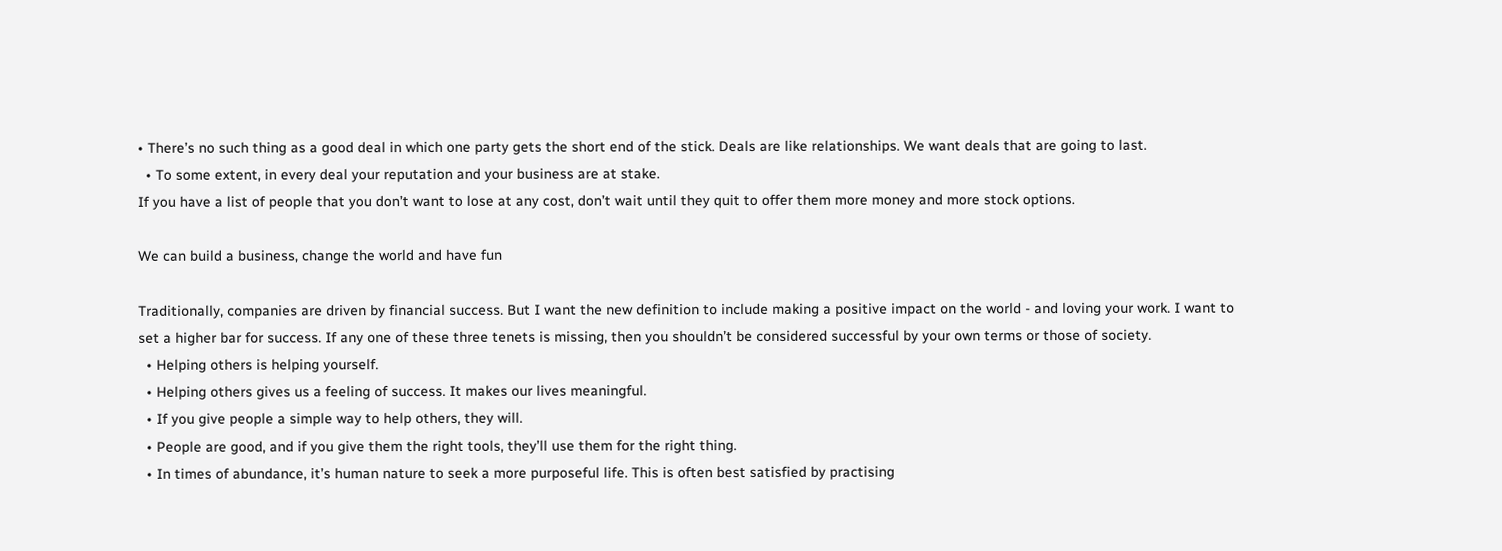• There’s no such thing as a good deal in which one party gets the short end of the stick. Deals are like relationships. We want deals that are going to last.
  • To some extent, in every deal your reputation and your business are at stake.
If you have a list of people that you don’t want to lose at any cost, don’t wait until they quit to offer them more money and more stock options.

We can build a business, change the world and have fun

Traditionally, companies are driven by financial success. But I want the new definition to include making a positive impact on the world - and loving your work. I want to set a higher bar for success. If any one of these three tenets is missing, then you shouldn’t be considered successful by your own terms or those of society.
  • Helping others is helping yourself.
  • Helping others gives us a feeling of success. It makes our lives meaningful.
  • If you give people a simple way to help others, they will.
  • People are good, and if you give them the right tools, they’ll use them for the right thing.
  • In times of abundance, it’s human nature to seek a more purposeful life. This is often best satisfied by practising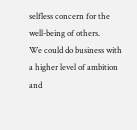selfless concern for the well-being of others.
We could do business with a higher level of ambition and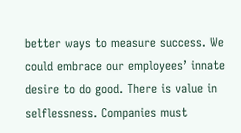better ways to measure success. We could embrace our employees’ innate desire to do good. There is value in selflessness. Companies must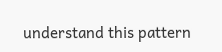understand this pattern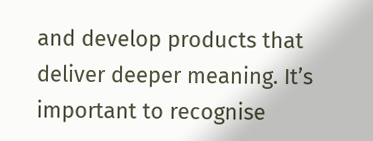and develop products that deliver deeper meaning. It’s important to recognise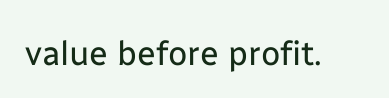value before profit.